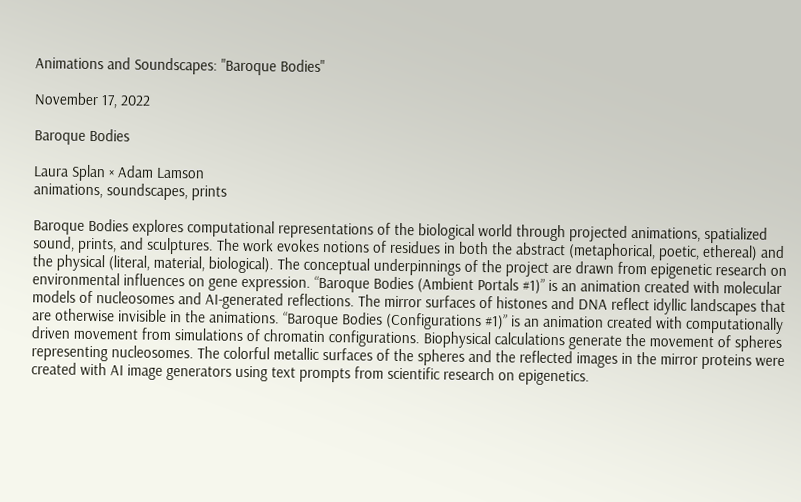Animations and Soundscapes: "Baroque Bodies"

November 17, 2022

Baroque Bodies

Laura Splan × Adam Lamson
animations, soundscapes, prints

Baroque Bodies explores computational representations of the biological world through projected animations, spatialized sound, prints, and sculptures. The work evokes notions of residues in both the abstract (metaphorical, poetic, ethereal) and the physical (literal, material, biological). The conceptual underpinnings of the project are drawn from epigenetic research on environmental influences on gene expression. “Baroque Bodies (Ambient Portals #1)” is an animation created with molecular models of nucleosomes and AI-generated reflections. The mirror surfaces of histones and DNA reflect idyllic landscapes that are otherwise invisible in the animations. “Baroque Bodies (Configurations #1)” is an animation created with computationally driven movement from simulations of chromatin configurations. Biophysical calculations generate the movement of spheres representing nucleosomes. The colorful metallic surfaces of the spheres and the reflected images in the mirror proteins were created with AI image generators using text prompts from scientific research on epigenetics.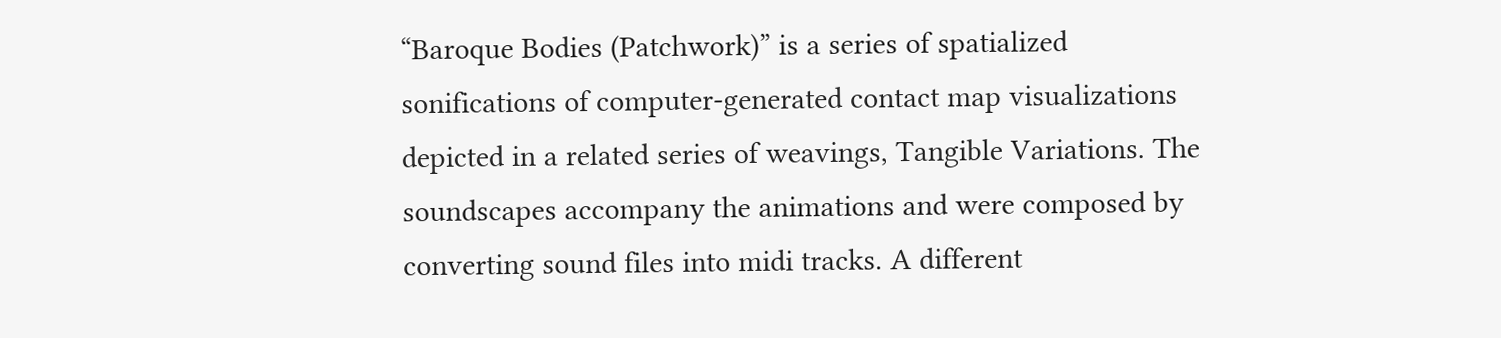“Baroque Bodies (Patchwork)” is a series of spatialized sonifications of computer-generated contact map visualizations depicted in a related series of weavings, Tangible Variations. The soundscapes accompany the animations and were composed by converting sound files into midi tracks. A different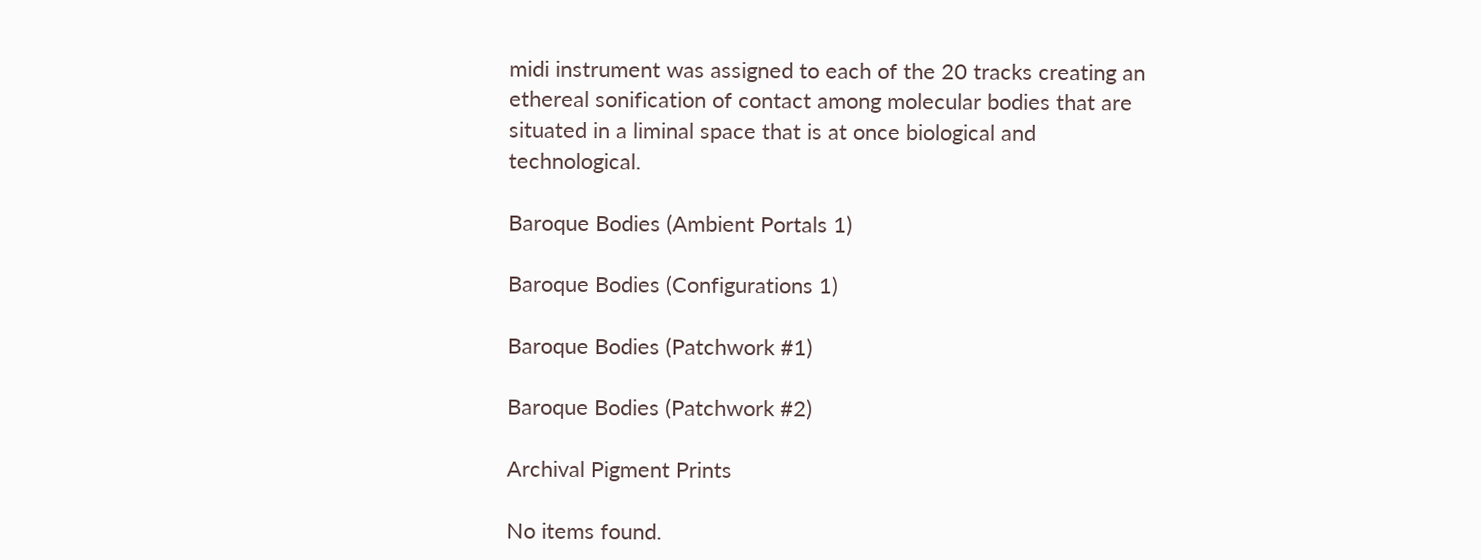midi instrument was assigned to each of the 20 tracks creating an ethereal sonification of contact among molecular bodies that are situated in a liminal space that is at once biological and technological.

Baroque Bodies (Ambient Portals 1)

Baroque Bodies (Configurations 1)

Baroque Bodies (Patchwork #1)

Baroque Bodies (Patchwork #2)

Archival Pigment Prints

No items found.